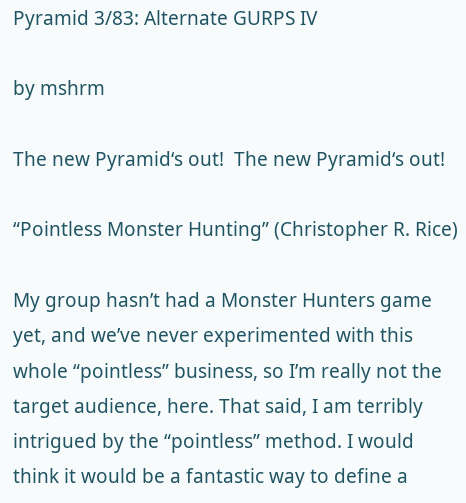Pyramid 3/83: Alternate GURPS IV

by mshrm

The new Pyramid‘s out!  The new Pyramid‘s out!

“Pointless Monster Hunting” (Christopher R. Rice)

My group hasn’t had a Monster Hunters game yet, and we’ve never experimented with this whole “pointless” business, so I’m really not the target audience, here. That said, I am terribly intrigued by the “pointless” method. I would think it would be a fantastic way to define a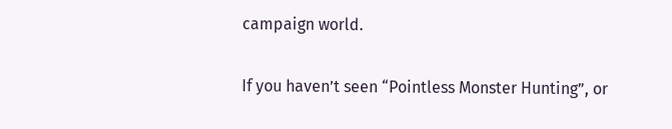campaign world.

If you haven’t seen “Pointless Monster Hunting”, or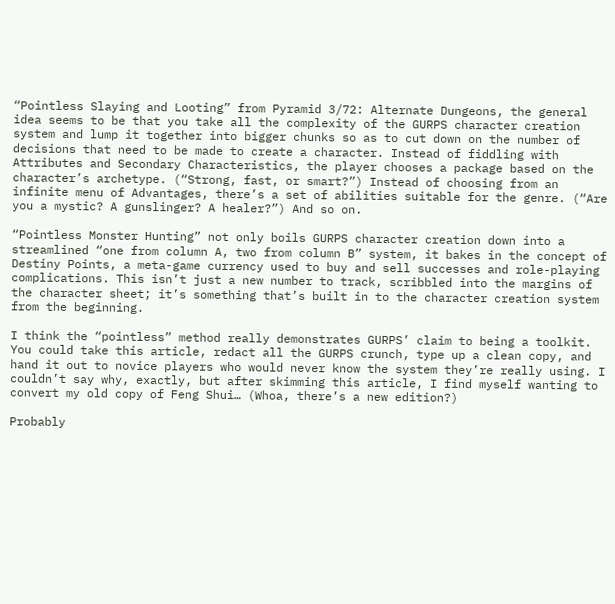“Pointless Slaying and Looting” from Pyramid 3/72: Alternate Dungeons, the general idea seems to be that you take all the complexity of the GURPS character creation system and lump it together into bigger chunks so as to cut down on the number of decisions that need to be made to create a character. Instead of fiddling with Attributes and Secondary Characteristics, the player chooses a package based on the character’s archetype. (“Strong, fast, or smart?”) Instead of choosing from an infinite menu of Advantages, there’s a set of abilities suitable for the genre. (“Are you a mystic? A gunslinger? A healer?”) And so on.

“Pointless Monster Hunting” not only boils GURPS character creation down into a streamlined “one from column A, two from column B” system, it bakes in the concept of Destiny Points, a meta-game currency used to buy and sell successes and role-playing complications. This isn’t just a new number to track, scribbled into the margins of the character sheet; it’s something that’s built in to the character creation system from the beginning.

I think the “pointless” method really demonstrates GURPS’ claim to being a toolkit. You could take this article, redact all the GURPS crunch, type up a clean copy, and hand it out to novice players who would never know the system they’re really using. I couldn’t say why, exactly, but after skimming this article, I find myself wanting to convert my old copy of Feng Shui… (Whoa, there’s a new edition?)

Probably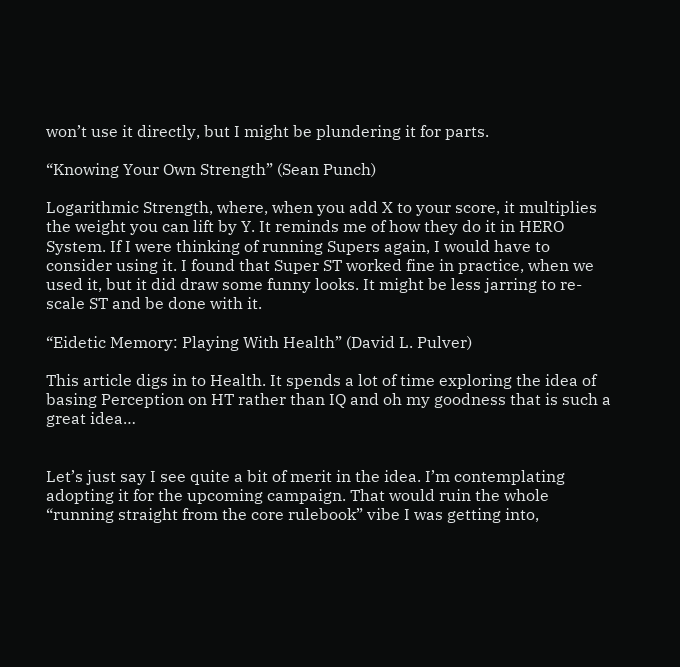won’t use it directly, but I might be plundering it for parts.

“Knowing Your Own Strength” (Sean Punch)

Logarithmic Strength, where, when you add X to your score, it multiplies the weight you can lift by Y. It reminds me of how they do it in HERO System. If I were thinking of running Supers again, I would have to consider using it. I found that Super ST worked fine in practice, when we used it, but it did draw some funny looks. It might be less jarring to re-scale ST and be done with it.

“Eidetic Memory: Playing With Health” (David L. Pulver)

This article digs in to Health. It spends a lot of time exploring the idea of basing Perception on HT rather than IQ and oh my goodness that is such a great idea…


Let’s just say I see quite a bit of merit in the idea. I’m contemplating adopting it for the upcoming campaign. That would ruin the whole “running straight from the core rulebook” vibe I was getting into,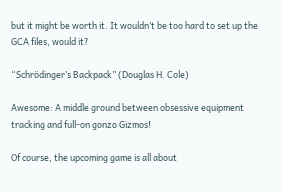but it might be worth it. It wouldn’t be too hard to set up the GCA files, would it?

“Schrödinger’s Backpack” (Douglas H. Cole)

Awesome: A middle ground between obsessive equipment tracking and full-on gonzo Gizmos!

Of course, the upcoming game is all about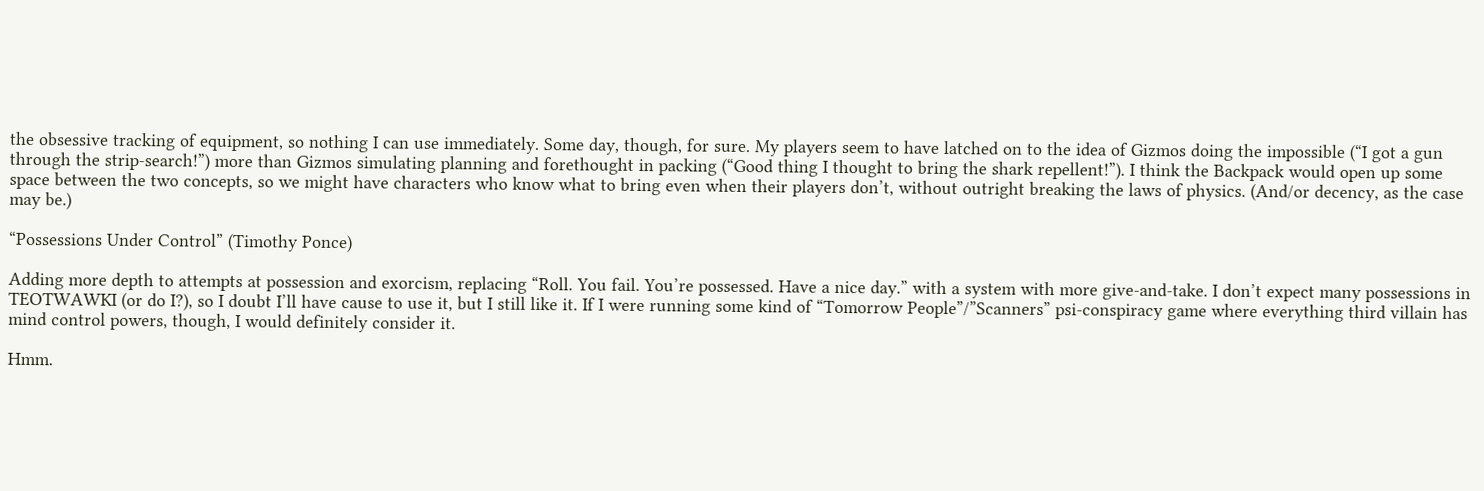the obsessive tracking of equipment, so nothing I can use immediately. Some day, though, for sure. My players seem to have latched on to the idea of Gizmos doing the impossible (“I got a gun through the strip-search!”) more than Gizmos simulating planning and forethought in packing (“Good thing I thought to bring the shark repellent!”). I think the Backpack would open up some space between the two concepts, so we might have characters who know what to bring even when their players don’t, without outright breaking the laws of physics. (And/or decency, as the case may be.)

“Possessions Under Control” (Timothy Ponce)

Adding more depth to attempts at possession and exorcism, replacing “Roll. You fail. You’re possessed. Have a nice day.” with a system with more give-and-take. I don’t expect many possessions in TEOTWAWKI (or do I?), so I doubt I’ll have cause to use it, but I still like it. If I were running some kind of “Tomorrow People”/”Scanners” psi-conspiracy game where everything third villain has mind control powers, though, I would definitely consider it.

Hmm.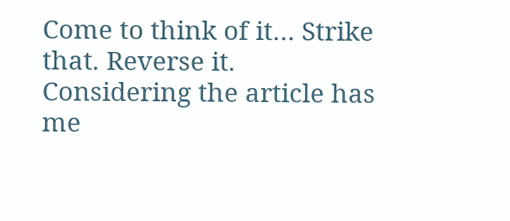Come to think of it… Strike that. Reverse it. Considering the article has me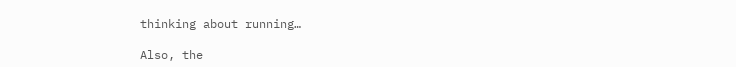thinking about running…

Also, the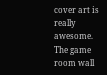cover art is really awesome. The game room wall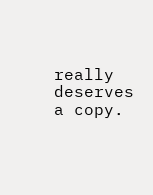really deserves a copy.